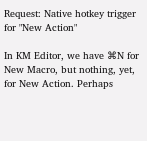Request: Native hotkey trigger for "New Action"

In KM Editor, we have ⌘N for New Macro, but nothing, yet, for New Action. Perhaps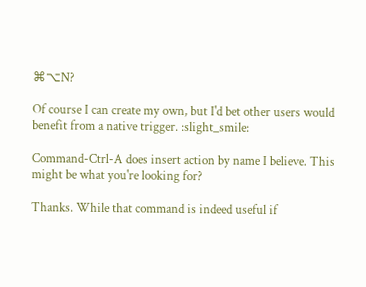⌘⌥N?

Of course I can create my own, but I'd bet other users would benefit from a native trigger. :slight_smile:

Command-Ctrl-A does insert action by name I believe. This might be what you're looking for?

Thanks. While that command is indeed useful if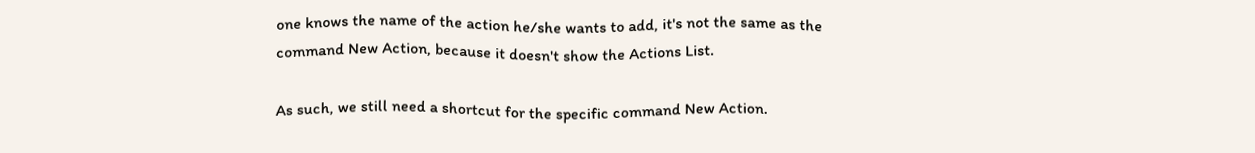one knows the name of the action he/she wants to add, it's not the same as the command New Action, because it doesn't show the Actions List.

As such, we still need a shortcut for the specific command New Action.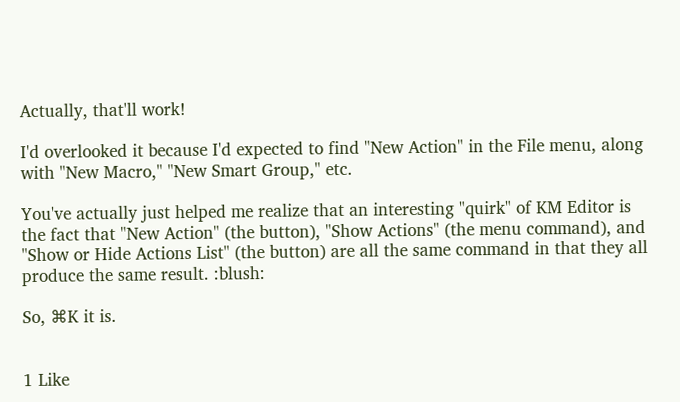Actually, that'll work!

I'd overlooked it because I'd expected to find "New Action" in the File menu, along with "New Macro," "New Smart Group," etc.

You've actually just helped me realize that an interesting "quirk" of KM Editor is the fact that "New Action" (the button), "Show Actions" (the menu command), and "Show or Hide Actions List" (the button) are all the same command in that they all produce the same result. :blush:

So, ⌘K it is.


1 Like